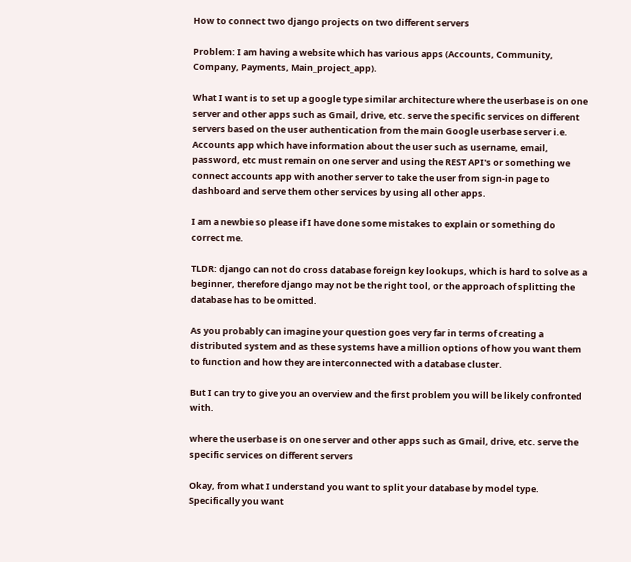How to connect two django projects on two different servers

Problem: I am having a website which has various apps (Accounts, Community, Company, Payments, Main_project_app).

What I want is to set up a google type similar architecture where the userbase is on one server and other apps such as Gmail, drive, etc. serve the specific services on different servers based on the user authentication from the main Google userbase server i.e. Accounts app which have information about the user such as username, email, password, etc must remain on one server and using the REST API's or something we connect accounts app with another server to take the user from sign-in page to dashboard and serve them other services by using all other apps.

I am a newbie so please if I have done some mistakes to explain or something do correct me.

TLDR: django can not do cross database foreign key lookups, which is hard to solve as a beginner, therefore django may not be the right tool, or the approach of splitting the database has to be omitted.

As you probably can imagine your question goes very far in terms of creating a distributed system and as these systems have a million options of how you want them to function and how they are interconnected with a database cluster.

But I can try to give you an overview and the first problem you will be likely confronted with.

where the userbase is on one server and other apps such as Gmail, drive, etc. serve the specific services on different servers

Okay, from what I understand you want to split your database by model type. Specifically you want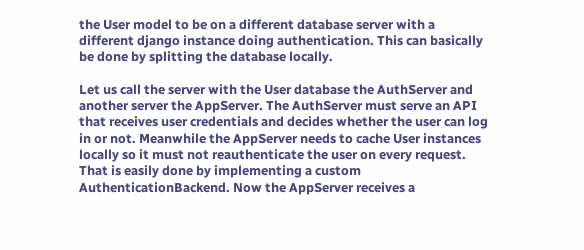the User model to be on a different database server with a different django instance doing authentication. This can basically be done by splitting the database locally.

Let us call the server with the User database the AuthServer and another server the AppServer. The AuthServer must serve an API that receives user credentials and decides whether the user can log in or not. Meanwhile the AppServer needs to cache User instances locally so it must not reauthenticate the user on every request. That is easily done by implementing a custom AuthenticationBackend. Now the AppServer receives a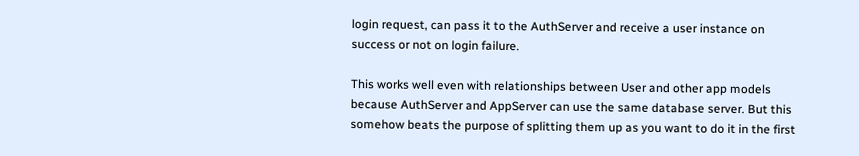login request, can pass it to the AuthServer and receive a user instance on success or not on login failure.

This works well even with relationships between User and other app models because AuthServer and AppServer can use the same database server. But this somehow beats the purpose of splitting them up as you want to do it in the first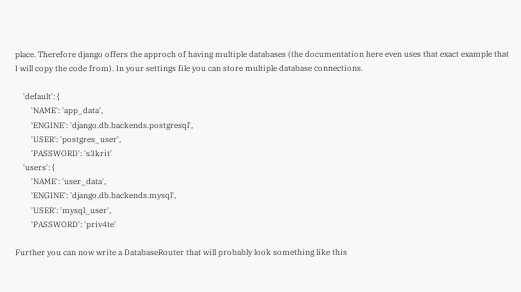place. Therefore django offers the approch of having multiple databases (the documentation here even uses that exact example that I will copy the code from). In your settings file you can store multiple database connections.

    'default': {
        'NAME': 'app_data',
        'ENGINE': 'django.db.backends.postgresql',
        'USER': 'postgres_user',
        'PASSWORD': 's3krit'
    'users': {
        'NAME': 'user_data',
        'ENGINE': 'django.db.backends.mysql',
        'USER': 'mysql_user',
        'PASSWORD': 'priv4te'

Further you can now write a DatabaseRouter that will probably look something like this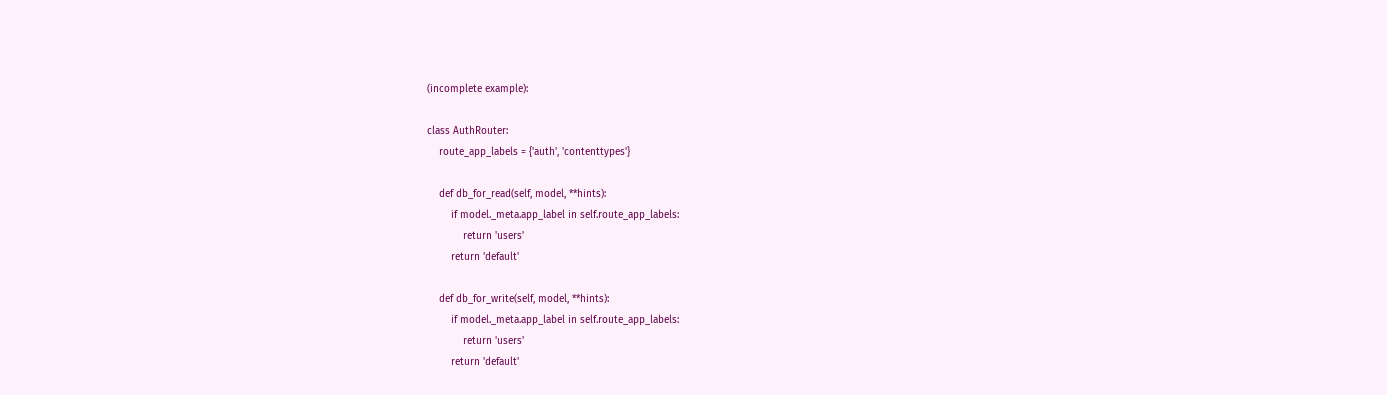(incomplete example):

class AuthRouter:
    route_app_labels = {'auth', 'contenttypes'}

    def db_for_read(self, model, **hints):
        if model._meta.app_label in self.route_app_labels:
            return 'users'
        return 'default'

    def db_for_write(self, model, **hints):
        if model._meta.app_label in self.route_app_labels:
            return 'users'
        return 'default'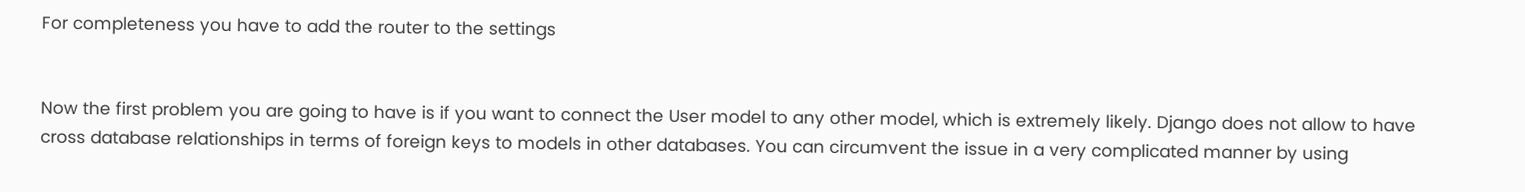For completeness you have to add the router to the settings


Now the first problem you are going to have is if you want to connect the User model to any other model, which is extremely likely. Django does not allow to have cross database relationships in terms of foreign keys to models in other databases. You can circumvent the issue in a very complicated manner by using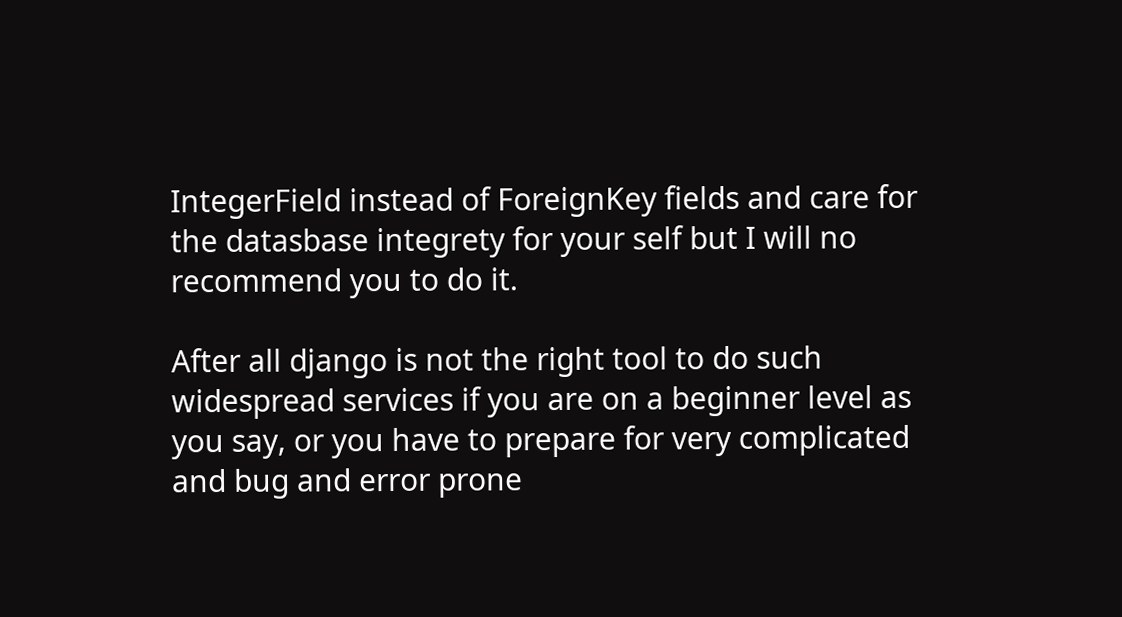IntegerField instead of ForeignKey fields and care for the datasbase integrety for your self but I will no recommend you to do it.

After all django is not the right tool to do such widespread services if you are on a beginner level as you say, or you have to prepare for very complicated and bug and error prone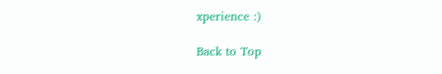xperience :)

Back to Top